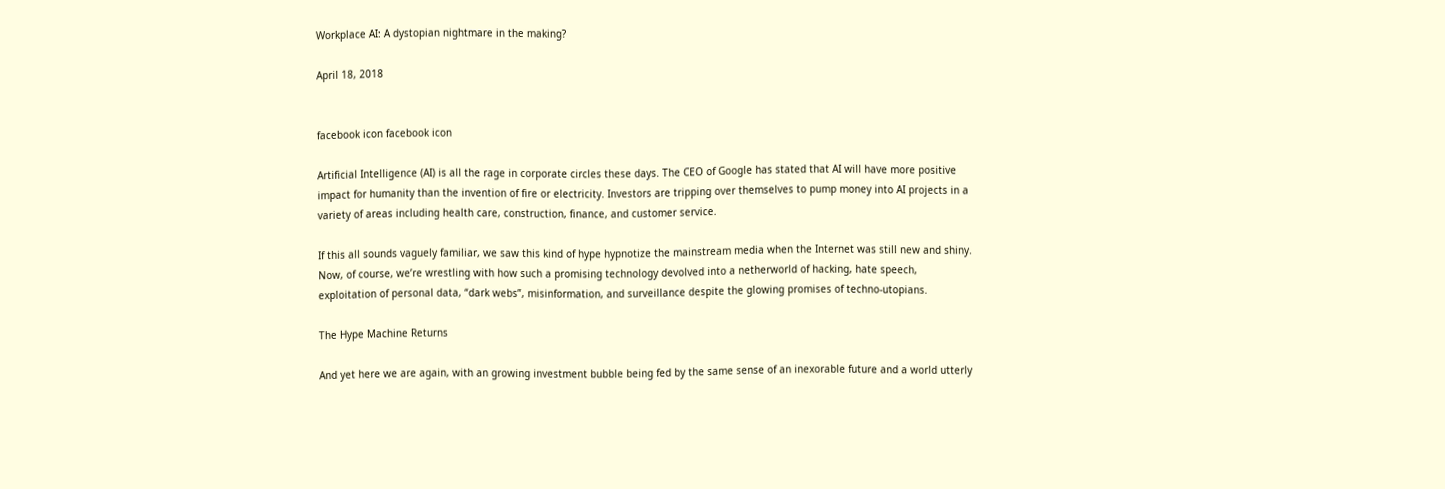Workplace AI: A dystopian nightmare in the making?

April 18, 2018


facebook icon facebook icon

Artificial Intelligence (AI) is all the rage in corporate circles these days. The CEO of Google has stated that AI will have more positive impact for humanity than the invention of fire or electricity. Investors are tripping over themselves to pump money into AI projects in a variety of areas including health care, construction, finance, and customer service.

If this all sounds vaguely familiar, we saw this kind of hype hypnotize the mainstream media when the Internet was still new and shiny. Now, of course, we’re wrestling with how such a promising technology devolved into a netherworld of hacking, hate speech, exploitation of personal data, “dark webs”, misinformation, and surveillance despite the glowing promises of techno-utopians.

The Hype Machine Returns

And yet here we are again, with an growing investment bubble being fed by the same sense of an inexorable future and a world utterly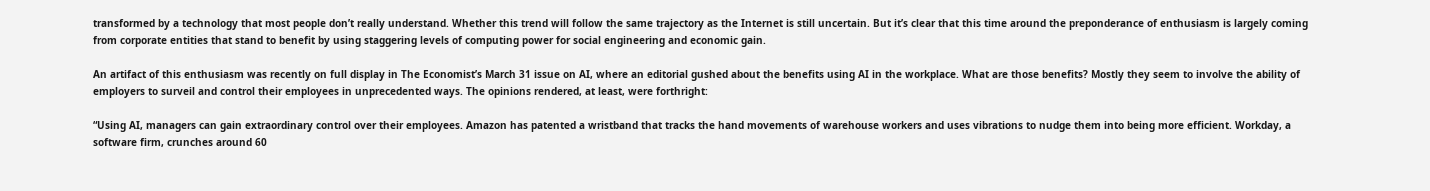transformed by a technology that most people don’t really understand. Whether this trend will follow the same trajectory as the Internet is still uncertain. But it’s clear that this time around the preponderance of enthusiasm is largely coming from corporate entities that stand to benefit by using staggering levels of computing power for social engineering and economic gain.

An artifact of this enthusiasm was recently on full display in The Economist’s March 31 issue on AI, where an editorial gushed about the benefits using AI in the workplace. What are those benefits? Mostly they seem to involve the ability of employers to surveil and control their employees in unprecedented ways. The opinions rendered, at least, were forthright:

“Using AI, managers can gain extraordinary control over their employees. Amazon has patented a wristband that tracks the hand movements of warehouse workers and uses vibrations to nudge them into being more efficient. Workday, a software firm, crunches around 60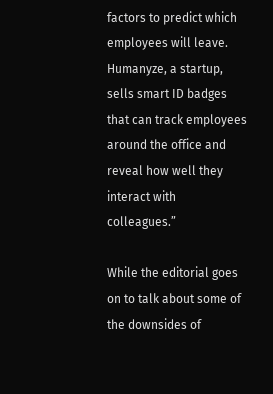factors to predict which employees will leave. Humanyze, a startup, sells smart ID badges that can track employees around the office and reveal how well they interact with colleagues.”

While the editorial goes on to talk about some of the downsides of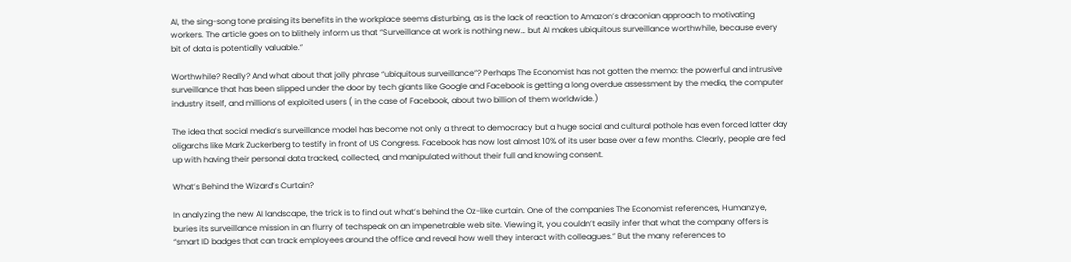AI, the sing-song tone praising its benefits in the workplace seems disturbing, as is the lack of reaction to Amazon’s draconian approach to motivating workers. The article goes on to blithely inform us that “Surveillance at work is nothing new… but AI makes ubiquitous surveillance worthwhile, because every bit of data is potentially valuable.”

Worthwhile? Really? And what about that jolly phrase “ubiquitous surveillance”? Perhaps The Economist has not gotten the memo: the powerful and intrusive surveillance that has been slipped under the door by tech giants like Google and Facebook is getting a long overdue assessment by the media, the computer industry itself, and millions of exploited users ( in the case of Facebook, about two billion of them worldwide.)

The idea that social media’s surveillance model has become not only a threat to democracy but a huge social and cultural pothole has even forced latter day oligarchs like Mark Zuckerberg to testify in front of US Congress. Facebook has now lost almost 10% of its user base over a few months. Clearly, people are fed up with having their personal data tracked, collected, and manipulated without their full and knowing consent.

What’s Behind the Wizard’s Curtain?

In analyzing the new AI landscape, the trick is to find out what’s behind the Oz-like curtain. One of the companies The Economist references, Humanzye, buries its surveillance mission in an flurry of techspeak on an impenetrable web site. Viewing it, you couldn’t easily infer that what the company offers is “smart ID badges that can track employees around the office and reveal how well they interact with colleagues.” But the many references to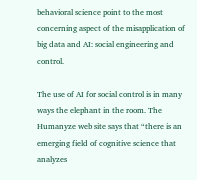behavioral science point to the most concerning aspect of the misapplication of big data and AI: social engineering and control.

The use of AI for social control is in many ways the elephant in the room. The Humanyze web site says that “there is an emerging field of cognitive science that analyzes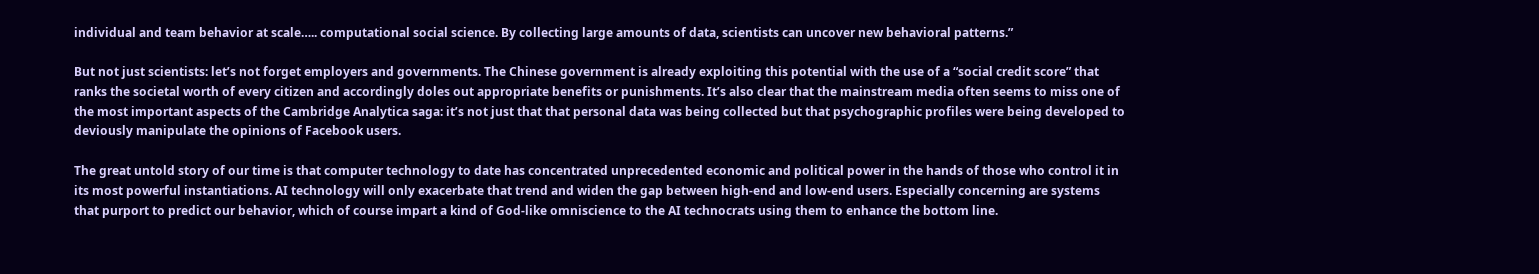individual and team behavior at scale….. computational social science. By collecting large amounts of data, scientists can uncover new behavioral patterns.”

But not just scientists: let’s not forget employers and governments. The Chinese government is already exploiting this potential with the use of a “social credit score” that ranks the societal worth of every citizen and accordingly doles out appropriate benefits or punishments. It’s also clear that the mainstream media often seems to miss one of the most important aspects of the Cambridge Analytica saga: it’s not just that that personal data was being collected but that psychographic profiles were being developed to deviously manipulate the opinions of Facebook users.

The great untold story of our time is that computer technology to date has concentrated unprecedented economic and political power in the hands of those who control it in its most powerful instantiations. AI technology will only exacerbate that trend and widen the gap between high-end and low-end users. Especially concerning are systems that purport to predict our behavior, which of course impart a kind of God-like omniscience to the AI technocrats using them to enhance the bottom line.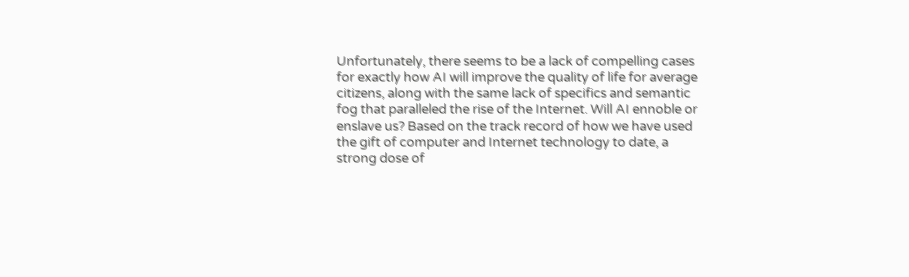Unfortunately, there seems to be a lack of compelling cases for exactly how AI will improve the quality of life for average citizens, along with the same lack of specifics and semantic fog that paralleled the rise of the Internet. Will AI ennoble or enslave us? Based on the track record of how we have used the gift of computer and Internet technology to date, a strong dose of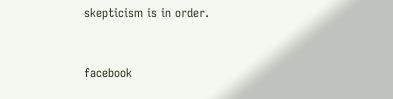skepticism is in order.


facebook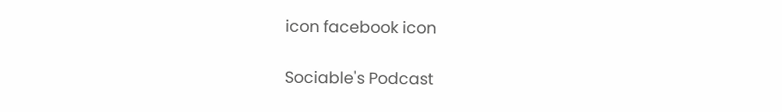icon facebook icon

Sociable's Podcast